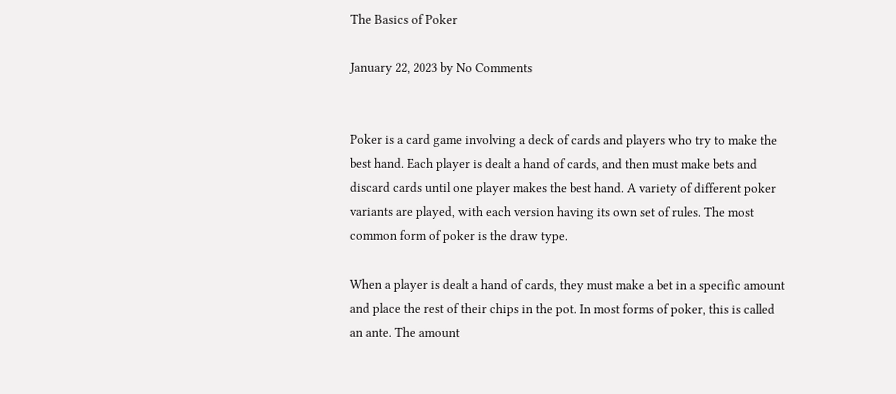The Basics of Poker

January 22, 2023 by No Comments


Poker is a card game involving a deck of cards and players who try to make the best hand. Each player is dealt a hand of cards, and then must make bets and discard cards until one player makes the best hand. A variety of different poker variants are played, with each version having its own set of rules. The most common form of poker is the draw type.

When a player is dealt a hand of cards, they must make a bet in a specific amount and place the rest of their chips in the pot. In most forms of poker, this is called an ante. The amount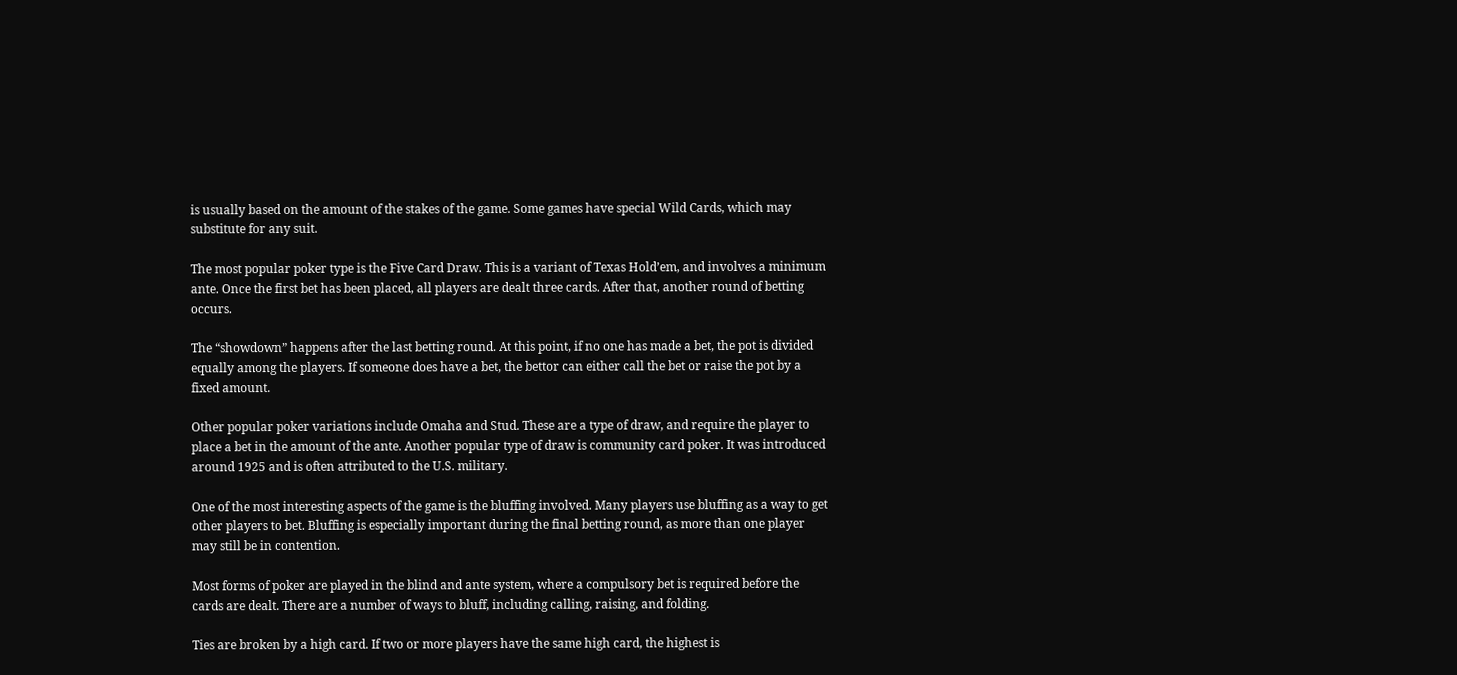is usually based on the amount of the stakes of the game. Some games have special Wild Cards, which may substitute for any suit.

The most popular poker type is the Five Card Draw. This is a variant of Texas Hold’em, and involves a minimum ante. Once the first bet has been placed, all players are dealt three cards. After that, another round of betting occurs.

The “showdown” happens after the last betting round. At this point, if no one has made a bet, the pot is divided equally among the players. If someone does have a bet, the bettor can either call the bet or raise the pot by a fixed amount.

Other popular poker variations include Omaha and Stud. These are a type of draw, and require the player to place a bet in the amount of the ante. Another popular type of draw is community card poker. It was introduced around 1925 and is often attributed to the U.S. military.

One of the most interesting aspects of the game is the bluffing involved. Many players use bluffing as a way to get other players to bet. Bluffing is especially important during the final betting round, as more than one player may still be in contention.

Most forms of poker are played in the blind and ante system, where a compulsory bet is required before the cards are dealt. There are a number of ways to bluff, including calling, raising, and folding.

Ties are broken by a high card. If two or more players have the same high card, the highest is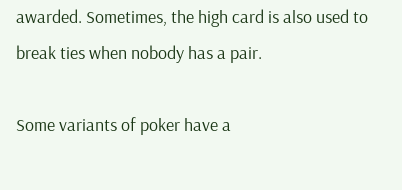awarded. Sometimes, the high card is also used to break ties when nobody has a pair.

Some variants of poker have a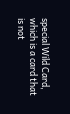special Wild Card, which is a card that is not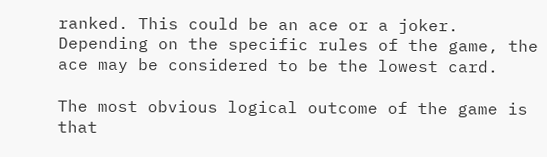ranked. This could be an ace or a joker. Depending on the specific rules of the game, the ace may be considered to be the lowest card.

The most obvious logical outcome of the game is that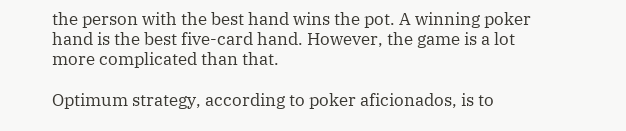the person with the best hand wins the pot. A winning poker hand is the best five-card hand. However, the game is a lot more complicated than that.

Optimum strategy, according to poker aficionados, is to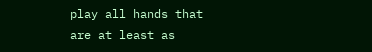play all hands that are at least as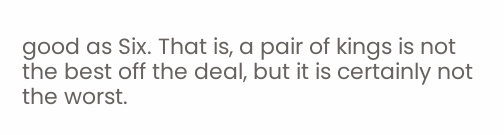good as Six. That is, a pair of kings is not the best off the deal, but it is certainly not the worst.